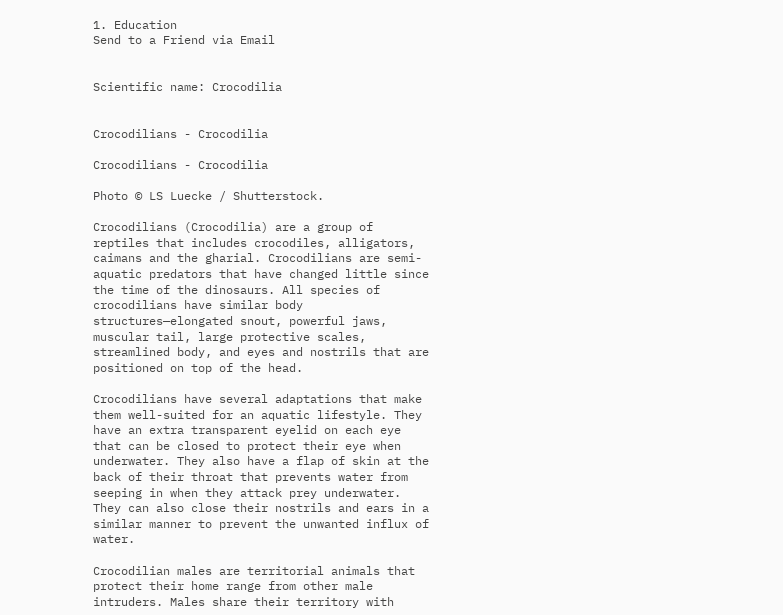1. Education
Send to a Friend via Email


Scientific name: Crocodilia


Crocodilians - Crocodilia

Crocodilians - Crocodilia

Photo © LS Luecke / Shutterstock.

Crocodilians (Crocodilia) are a group of reptiles that includes crocodiles, alligators, caimans and the gharial. Crocodilians are semi-aquatic predators that have changed little since the time of the dinosaurs. All species of crocodilians have similar body structures—elongated snout, powerful jaws, muscular tail, large protective scales, streamlined body, and eyes and nostrils that are positioned on top of the head.

Crocodilians have several adaptations that make them well-suited for an aquatic lifestyle. They have an extra transparent eyelid on each eye that can be closed to protect their eye when underwater. They also have a flap of skin at the back of their throat that prevents water from seeping in when they attack prey underwater. They can also close their nostrils and ears in a similar manner to prevent the unwanted influx of water.

Crocodilian males are territorial animals that protect their home range from other male intruders. Males share their territory with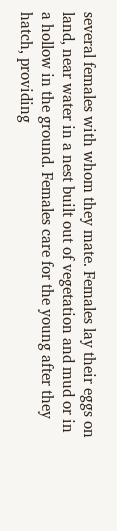several females with whom they mate. Females lay their eggs on land, near water in a nest built out of vegetation and mud or in a hollow in the ground. Females care for the young after they hatch, providing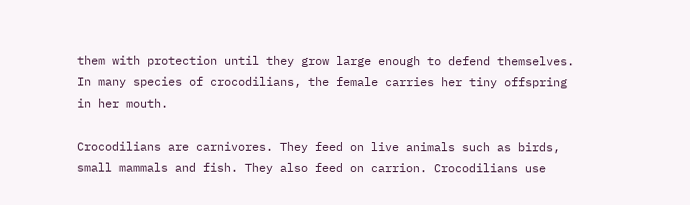them with protection until they grow large enough to defend themselves. In many species of crocodilians, the female carries her tiny offspring in her mouth.

Crocodilians are carnivores. They feed on live animals such as birds, small mammals and fish. They also feed on carrion. Crocodilians use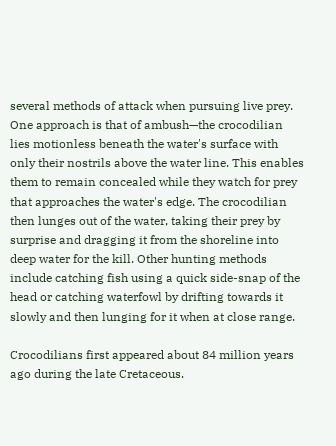several methods of attack when pursuing live prey. One approach is that of ambush—the crocodilian lies motionless beneath the water's surface with only their nostrils above the water line. This enables them to remain concealed while they watch for prey that approaches the water's edge. The crocodilian then lunges out of the water, taking their prey by surprise and dragging it from the shoreline into deep water for the kill. Other hunting methods include catching fish using a quick side-snap of the head or catching waterfowl by drifting towards it slowly and then lunging for it when at close range.

Crocodilians first appeared about 84 million years ago during the late Cretaceous.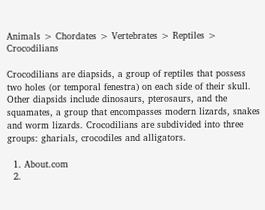Animals > Chordates > Vertebrates > Reptiles > Crocodilians

Crocodilians are diapsids, a group of reptiles that possess two holes (or temporal fenestra) on each side of their skull. Other diapsids include dinosaurs, pterosaurs, and the squamates, a group that encompasses modern lizards, snakes and worm lizards. Crocodilians are subdivided into three groups: gharials, crocodiles and alligators.

  1. About.com
  2.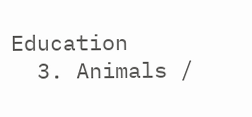Education
  3. Animals /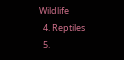Wildlife
  4. Reptiles
  5.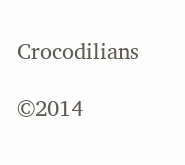Crocodilians

©2014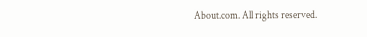About.com. All rights reserved.